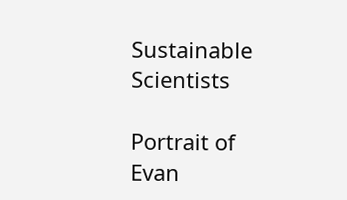Sustainable Scientists

Portrait of Evan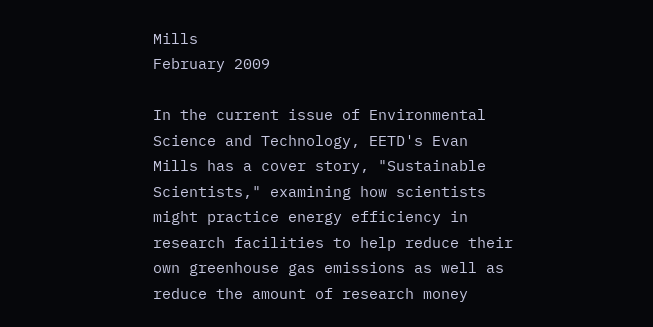Mills
February 2009

In the current issue of Environmental Science and Technology, EETD's Evan Mills has a cover story, "Sustainable Scientists," examining how scientists might practice energy efficiency in research facilities to help reduce their own greenhouse gas emissions as well as reduce the amount of research money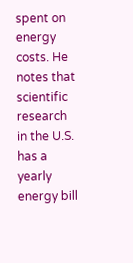spent on energy costs. He notes that scientific research in the U.S. has a yearly energy bill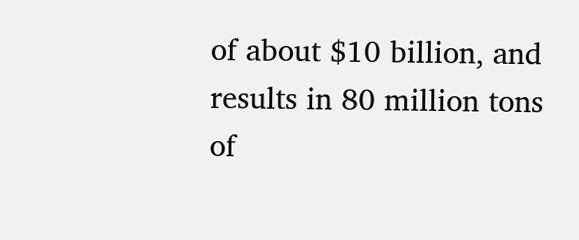of about $10 billion, and results in 80 million tons of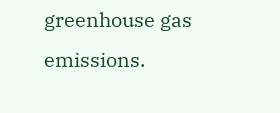greenhouse gas emissions.